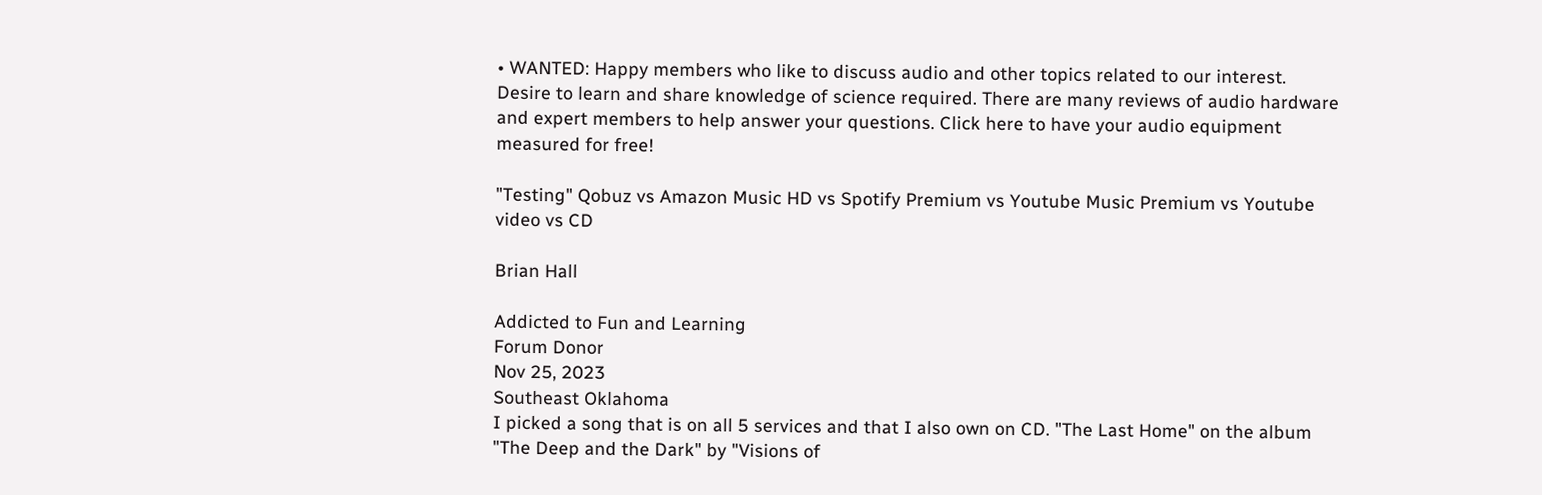• WANTED: Happy members who like to discuss audio and other topics related to our interest. Desire to learn and share knowledge of science required. There are many reviews of audio hardware and expert members to help answer your questions. Click here to have your audio equipment measured for free!

"Testing" Qobuz vs Amazon Music HD vs Spotify Premium vs Youtube Music Premium vs Youtube video vs CD

Brian Hall

Addicted to Fun and Learning
Forum Donor
Nov 25, 2023
Southeast Oklahoma
I picked a song that is on all 5 services and that I also own on CD. "The Last Home" on the album "The Deep and the Dark" by "Visions of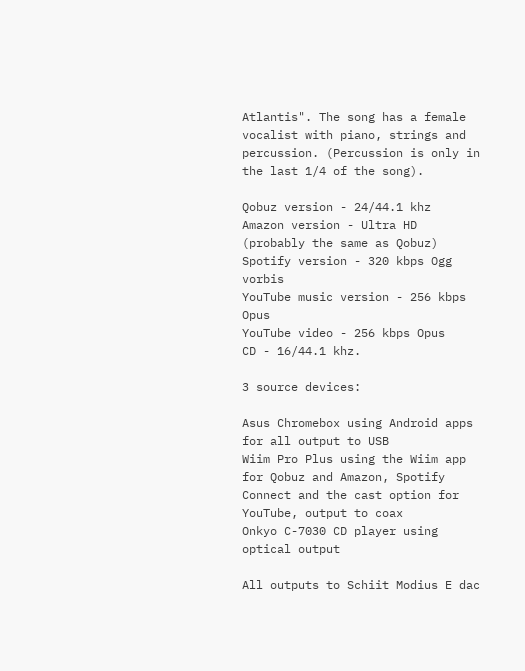Atlantis". The song has a female vocalist with piano, strings and percussion. (Percussion is only in the last 1/4 of the song).

Qobuz version - 24/44.1 khz
Amazon version - Ultra HD (probably the same as Qobuz)
Spotify version - 320 kbps Ogg vorbis
YouTube music version - 256 kbps Opus
YouTube video - 256 kbps Opus
CD - 16/44.1 khz.

3 source devices:

Asus Chromebox using Android apps for all output to USB
Wiim Pro Plus using the Wiim app for Qobuz and Amazon, Spotify Connect and the cast option for YouTube, output to coax
Onkyo C-7030 CD player using optical output

All outputs to Schiit Modius E dac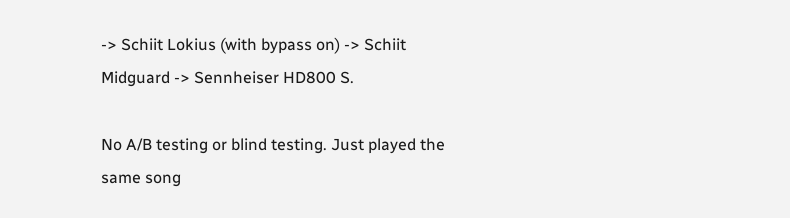-> Schiit Lokius (with bypass on) -> Schiit Midguard -> Sennheiser HD800 S.

No A/B testing or blind testing. Just played the same song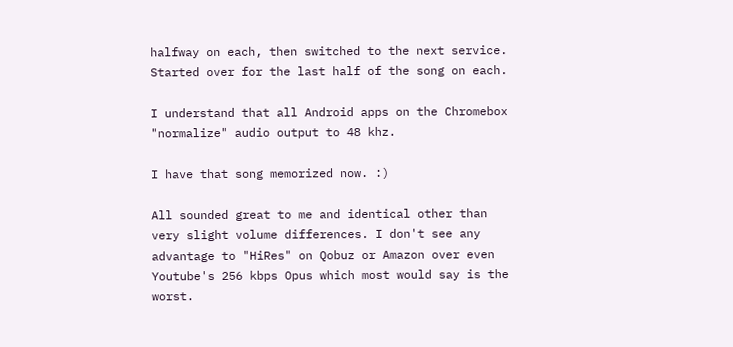halfway on each, then switched to the next service. Started over for the last half of the song on each.

I understand that all Android apps on the Chromebox "normalize" audio output to 48 khz.

I have that song memorized now. :)

All sounded great to me and identical other than very slight volume differences. I don't see any advantage to "HiRes" on Qobuz or Amazon over even Youtube's 256 kbps Opus which most would say is the worst.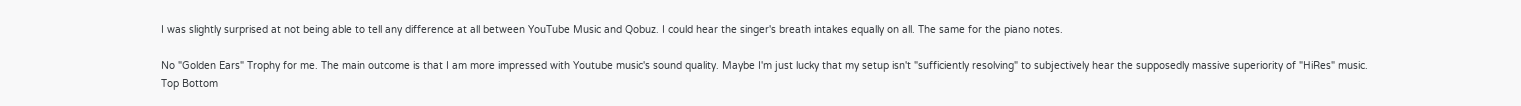I was slightly surprised at not being able to tell any difference at all between YouTube Music and Qobuz. I could hear the singer's breath intakes equally on all. The same for the piano notes.

No "Golden Ears" Trophy for me. The main outcome is that I am more impressed with Youtube music's sound quality. Maybe I'm just lucky that my setup isn't "sufficiently resolving" to subjectively hear the supposedly massive superiority of "HiRes" music.
Top Bottom